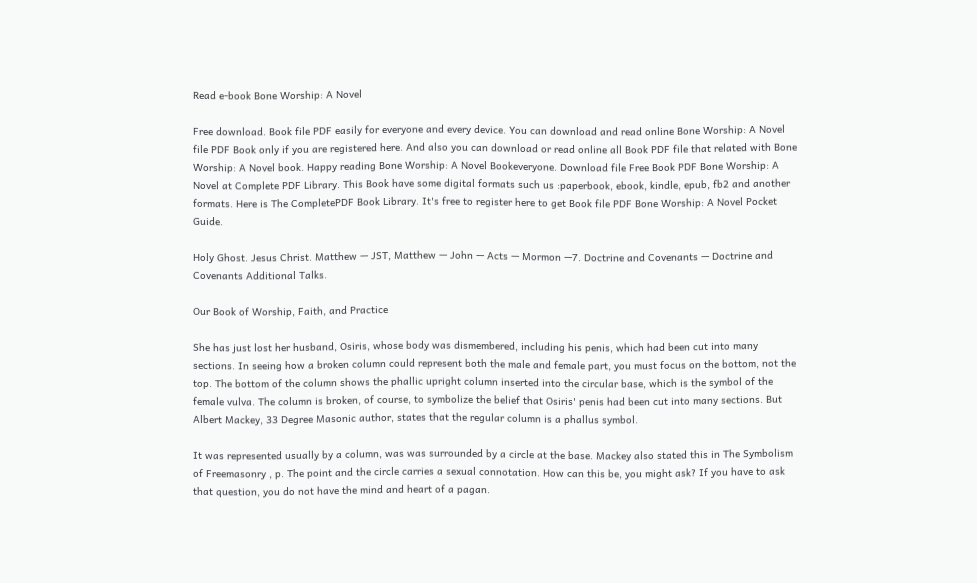Read e-book Bone Worship: A Novel

Free download. Book file PDF easily for everyone and every device. You can download and read online Bone Worship: A Novel file PDF Book only if you are registered here. And also you can download or read online all Book PDF file that related with Bone Worship: A Novel book. Happy reading Bone Worship: A Novel Bookeveryone. Download file Free Book PDF Bone Worship: A Novel at Complete PDF Library. This Book have some digital formats such us :paperbook, ebook, kindle, epub, fb2 and another formats. Here is The CompletePDF Book Library. It's free to register here to get Book file PDF Bone Worship: A Novel Pocket Guide.

Holy Ghost. Jesus Christ. Matthew — JST, Matthew — John — Acts — Mormon —7. Doctrine and Covenants — Doctrine and Covenants Additional Talks.

Our Book of Worship, Faith, and Practice

She has just lost her husband, Osiris, whose body was dismembered, including his penis, which had been cut into many sections. In seeing how a broken column could represent both the male and female part, you must focus on the bottom, not the top. The bottom of the column shows the phallic upright column inserted into the circular base, which is the symbol of the female vulva. The column is broken, of course, to symbolize the belief that Osiris' penis had been cut into many sections. But Albert Mackey, 33 Degree Masonic author, states that the regular column is a phallus symbol.

It was represented usually by a column, was was surrounded by a circle at the base. Mackey also stated this in The Symbolism of Freemasonry , p. The point and the circle carries a sexual connotation. How can this be, you might ask? If you have to ask that question, you do not have the mind and heart of a pagan.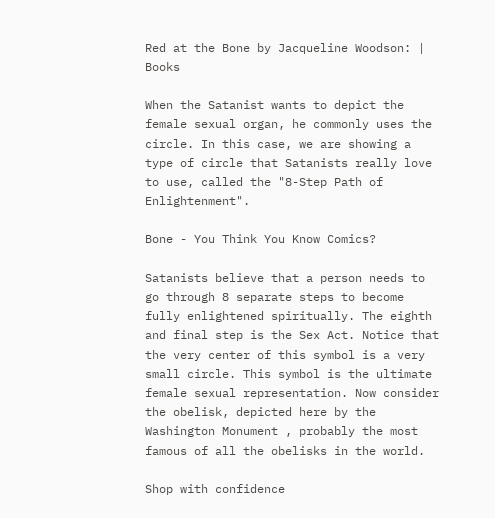Red at the Bone by Jacqueline Woodson: | Books

When the Satanist wants to depict the female sexual organ, he commonly uses the circle. In this case, we are showing a type of circle that Satanists really love to use, called the "8-Step Path of Enlightenment".

Bone - You Think You Know Comics?

Satanists believe that a person needs to go through 8 separate steps to become fully enlightened spiritually. The eighth and final step is the Sex Act. Notice that the very center of this symbol is a very small circle. This symbol is the ultimate female sexual representation. Now consider the obelisk, depicted here by the Washington Monument , probably the most famous of all the obelisks in the world.

Shop with confidence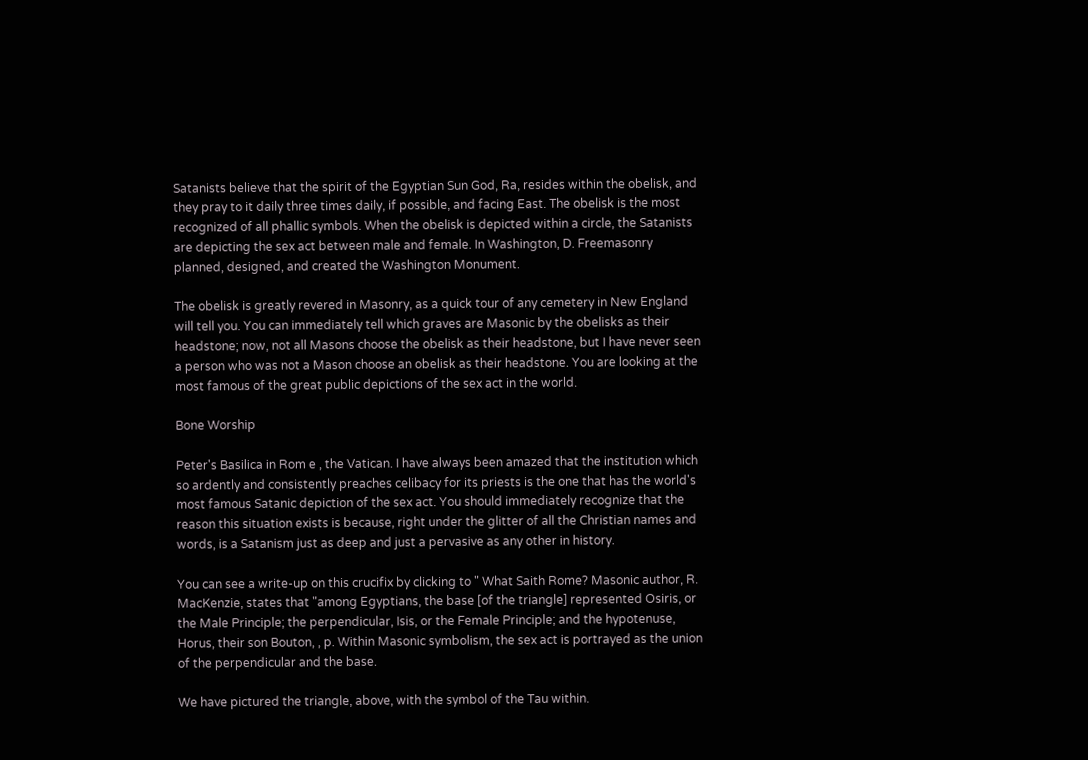Satanists believe that the spirit of the Egyptian Sun God, Ra, resides within the obelisk, and they pray to it daily three times daily, if possible, and facing East. The obelisk is the most recognized of all phallic symbols. When the obelisk is depicted within a circle, the Satanists are depicting the sex act between male and female. In Washington, D. Freemasonry planned, designed, and created the Washington Monument.

The obelisk is greatly revered in Masonry, as a quick tour of any cemetery in New England will tell you. You can immediately tell which graves are Masonic by the obelisks as their headstone; now, not all Masons choose the obelisk as their headstone, but I have never seen a person who was not a Mason choose an obelisk as their headstone. You are looking at the most famous of the great public depictions of the sex act in the world.

Bone Worship

Peter's Basilica in Rom e , the Vatican. I have always been amazed that the institution which so ardently and consistently preaches celibacy for its priests is the one that has the world's most famous Satanic depiction of the sex act. You should immediately recognize that the reason this situation exists is because, right under the glitter of all the Christian names and words, is a Satanism just as deep and just a pervasive as any other in history.

You can see a write-up on this crucifix by clicking to " What Saith Rome? Masonic author, R. MacKenzie, states that "among Egyptians, the base [of the triangle] represented Osiris, or the Male Principle; the perpendicular, Isis, or the Female Principle; and the hypotenuse, Horus, their son Bouton, , p. Within Masonic symbolism, the sex act is portrayed as the union of the perpendicular and the base.

We have pictured the triangle, above, with the symbol of the Tau within.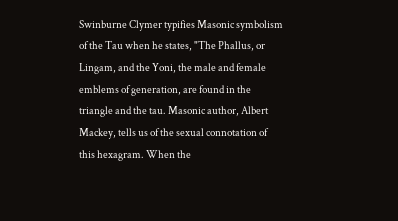Swinburne Clymer typifies Masonic symbolism of the Tau when he states, "The Phallus, or Lingam, and the Yoni, the male and female emblems of generation, are found in the triangle and the tau. Masonic author, Albert Mackey, tells us of the sexual connotation of this hexagram. When the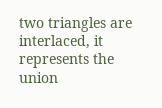two triangles are interlaced, it represents the union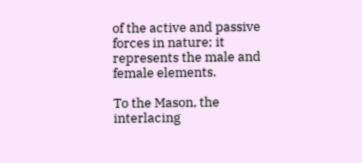of the active and passive forces in nature; it represents the male and female elements.

To the Mason, the interlacing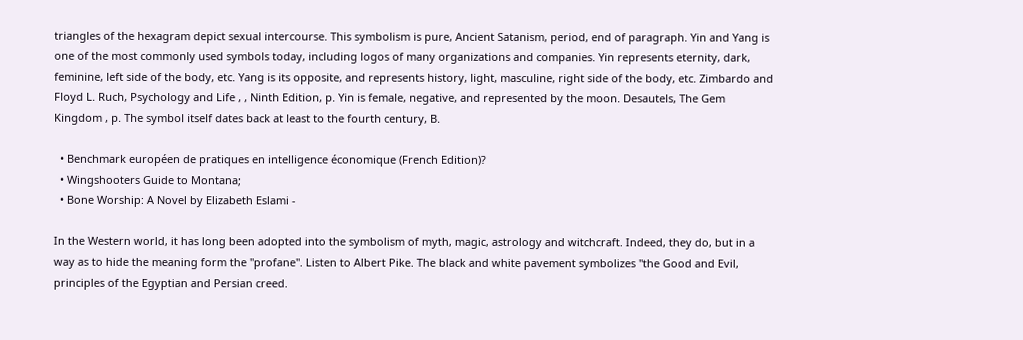triangles of the hexagram depict sexual intercourse. This symbolism is pure, Ancient Satanism, period, end of paragraph. Yin and Yang is one of the most commonly used symbols today, including logos of many organizations and companies. Yin represents eternity, dark, feminine, left side of the body, etc. Yang is its opposite, and represents history, light, masculine, right side of the body, etc. Zimbardo and Floyd L. Ruch, Psychology and Life , , Ninth Edition, p. Yin is female, negative, and represented by the moon. Desautels, The Gem Kingdom , p. The symbol itself dates back at least to the fourth century, B.

  • Benchmark européen de pratiques en intelligence économique (French Edition)?
  • Wingshooters Guide to Montana;
  • Bone Worship: A Novel by Elizabeth Eslami -

In the Western world, it has long been adopted into the symbolism of myth, magic, astrology and witchcraft. Indeed, they do, but in a way as to hide the meaning form the "profane". Listen to Albert Pike. The black and white pavement symbolizes "the Good and Evil, principles of the Egyptian and Persian creed.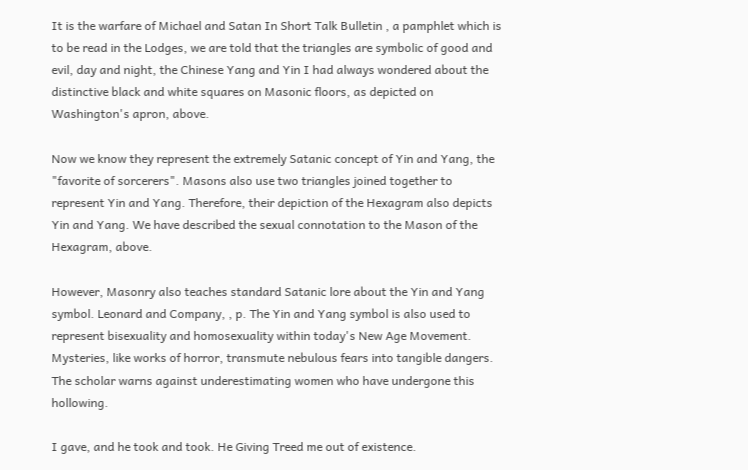It is the warfare of Michael and Satan In Short Talk Bulletin , a pamphlet which is to be read in the Lodges, we are told that the triangles are symbolic of good and evil, day and night, the Chinese Yang and Yin I had always wondered about the distinctive black and white squares on Masonic floors, as depicted on Washington's apron, above.

Now we know they represent the extremely Satanic concept of Yin and Yang, the "favorite of sorcerers". Masons also use two triangles joined together to represent Yin and Yang. Therefore, their depiction of the Hexagram also depicts Yin and Yang. We have described the sexual connotation to the Mason of the Hexagram, above.

However, Masonry also teaches standard Satanic lore about the Yin and Yang symbol. Leonard and Company, , p. The Yin and Yang symbol is also used to represent bisexuality and homosexuality within today's New Age Movement. Mysteries, like works of horror, transmute nebulous fears into tangible dangers. The scholar warns against underestimating women who have undergone this hollowing.

I gave, and he took and took. He Giving Treed me out of existence.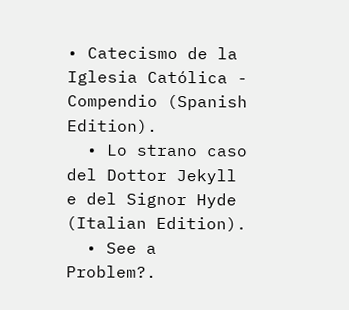• Catecismo de la Iglesia Católica - Compendio (Spanish Edition).
  • Lo strano caso del Dottor Jekyll e del Signor Hyde (Italian Edition).
  • See a Problem?.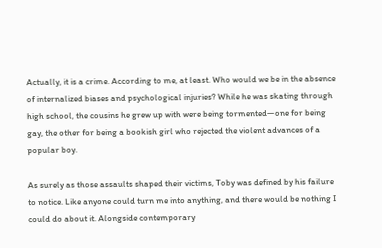Actually, it is a crime. According to me, at least. Who would we be in the absence of internalized biases and psychological injuries? While he was skating through high school, the cousins he grew up with were being tormented—one for being gay, the other for being a bookish girl who rejected the violent advances of a popular boy.

As surely as those assaults shaped their victims, Toby was defined by his failure to notice. Like anyone could turn me into anything, and there would be nothing I could do about it. Alongside contemporary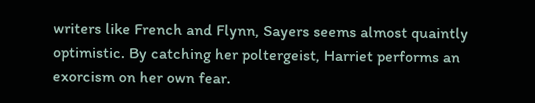writers like French and Flynn, Sayers seems almost quaintly optimistic. By catching her poltergeist, Harriet performs an exorcism on her own fear.